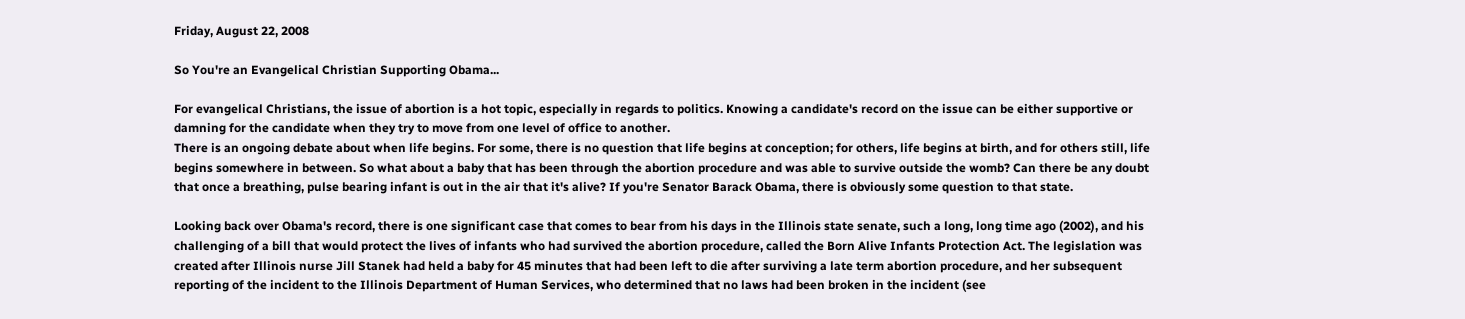Friday, August 22, 2008

So You're an Evangelical Christian Supporting Obama...

For evangelical Christians, the issue of abortion is a hot topic, especially in regards to politics. Knowing a candidate's record on the issue can be either supportive or damning for the candidate when they try to move from one level of office to another.
There is an ongoing debate about when life begins. For some, there is no question that life begins at conception; for others, life begins at birth, and for others still, life begins somewhere in between. So what about a baby that has been through the abortion procedure and was able to survive outside the womb? Can there be any doubt that once a breathing, pulse bearing infant is out in the air that it's alive? If you're Senator Barack Obama, there is obviously some question to that state.

Looking back over Obama's record, there is one significant case that comes to bear from his days in the Illinois state senate, such a long, long time ago (2002), and his challenging of a bill that would protect the lives of infants who had survived the abortion procedure, called the Born Alive Infants Protection Act. The legislation was created after Illinois nurse Jill Stanek had held a baby for 45 minutes that had been left to die after surviving a late term abortion procedure, and her subsequent reporting of the incident to the Illinois Department of Human Services, who determined that no laws had been broken in the incident (see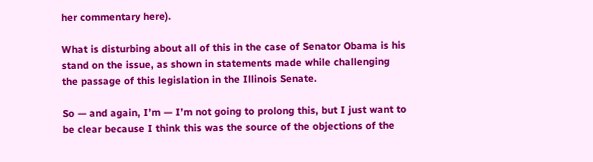her commentary here).

What is disturbing about all of this in the case of Senator Obama is his stand on the issue, as shown in statements made while challenging the passage of this legislation in the Illinois Senate.

So — and again, I’m — I’m not going to prolong this, but I just want to be clear because I think this was the source of the objections of the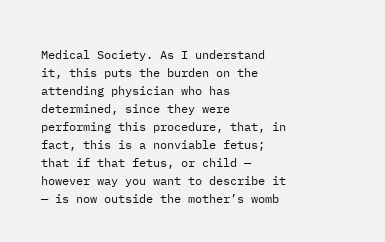Medical Society. As I understand it, this puts the burden on the attending physician who has determined, since they were performing this procedure, that, in fact, this is a nonviable fetus; that if that fetus, or child — however way you want to describe it — is now outside the mother’s womb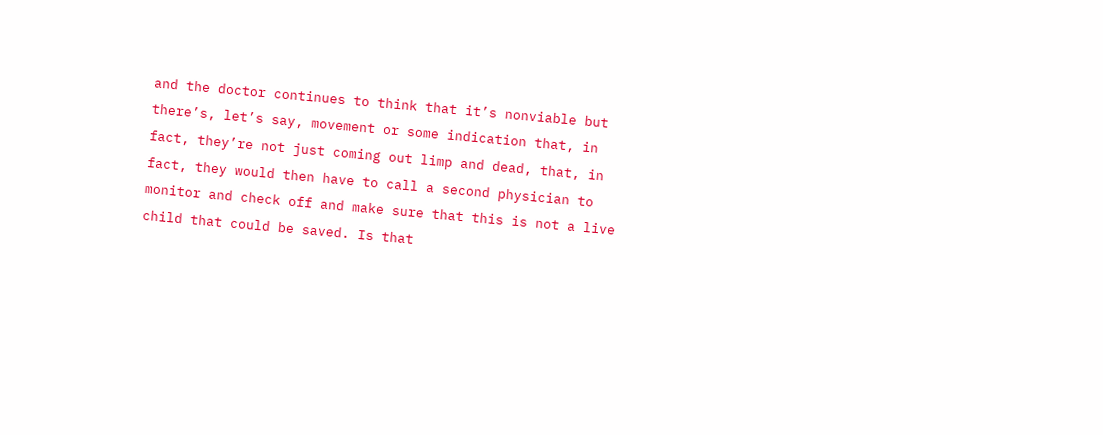and the doctor continues to think that it’s nonviable but there’s, let’s say, movement or some indication that, in fact, they’re not just coming out limp and dead, that, in fact, they would then have to call a second physician to monitor and check off and make sure that this is not a live child that could be saved. Is that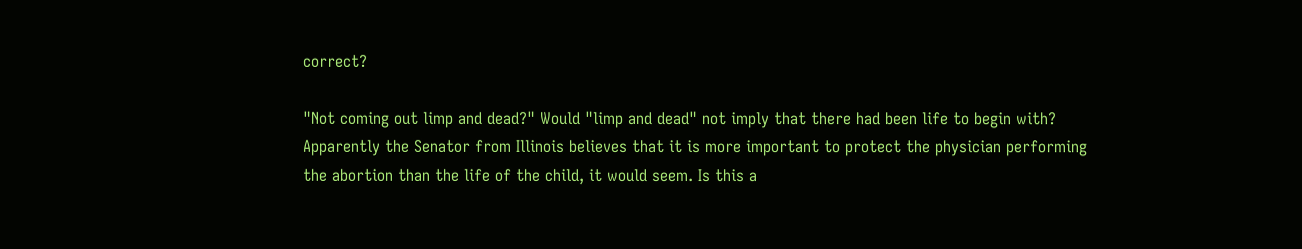correct?

"Not coming out limp and dead?" Would "limp and dead" not imply that there had been life to begin with? Apparently the Senator from Illinois believes that it is more important to protect the physician performing the abortion than the life of the child, it would seem. Is this a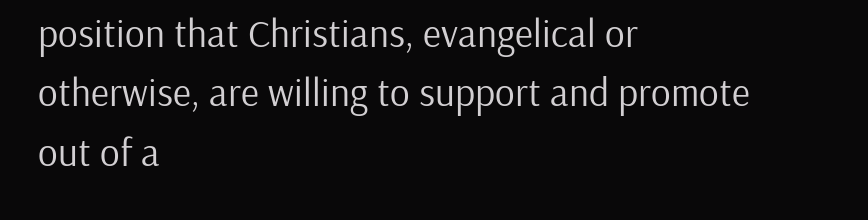position that Christians, evangelical or otherwise, are willing to support and promote out of a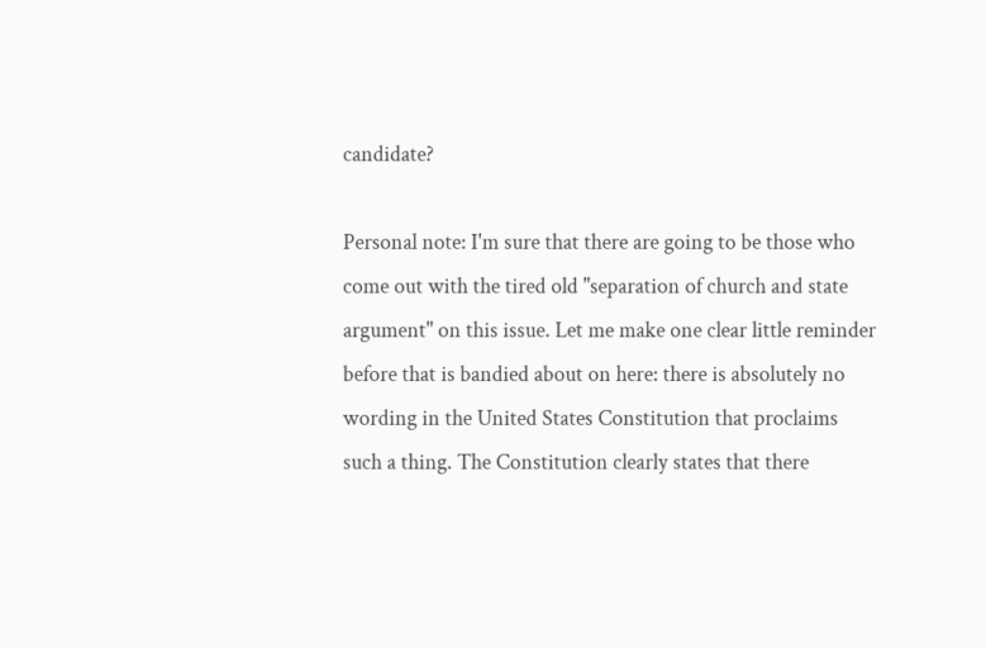candidate?

Personal note: I'm sure that there are going to be those who come out with the tired old "separation of church and state argument" on this issue. Let me make one clear little reminder before that is bandied about on here: there is absolutely no wording in the United States Constitution that proclaims such a thing. The Constitution clearly states that there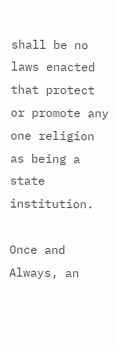shall be no laws enacted that protect or promote any one religion as being a state institution.

Once and Always, an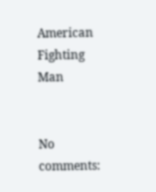American Fighting Man


No comments: